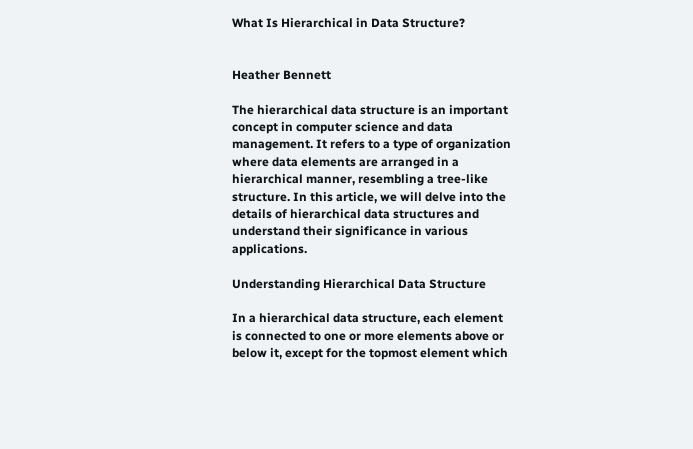What Is Hierarchical in Data Structure?


Heather Bennett

The hierarchical data structure is an important concept in computer science and data management. It refers to a type of organization where data elements are arranged in a hierarchical manner, resembling a tree-like structure. In this article, we will delve into the details of hierarchical data structures and understand their significance in various applications.

Understanding Hierarchical Data Structure

In a hierarchical data structure, each element is connected to one or more elements above or below it, except for the topmost element which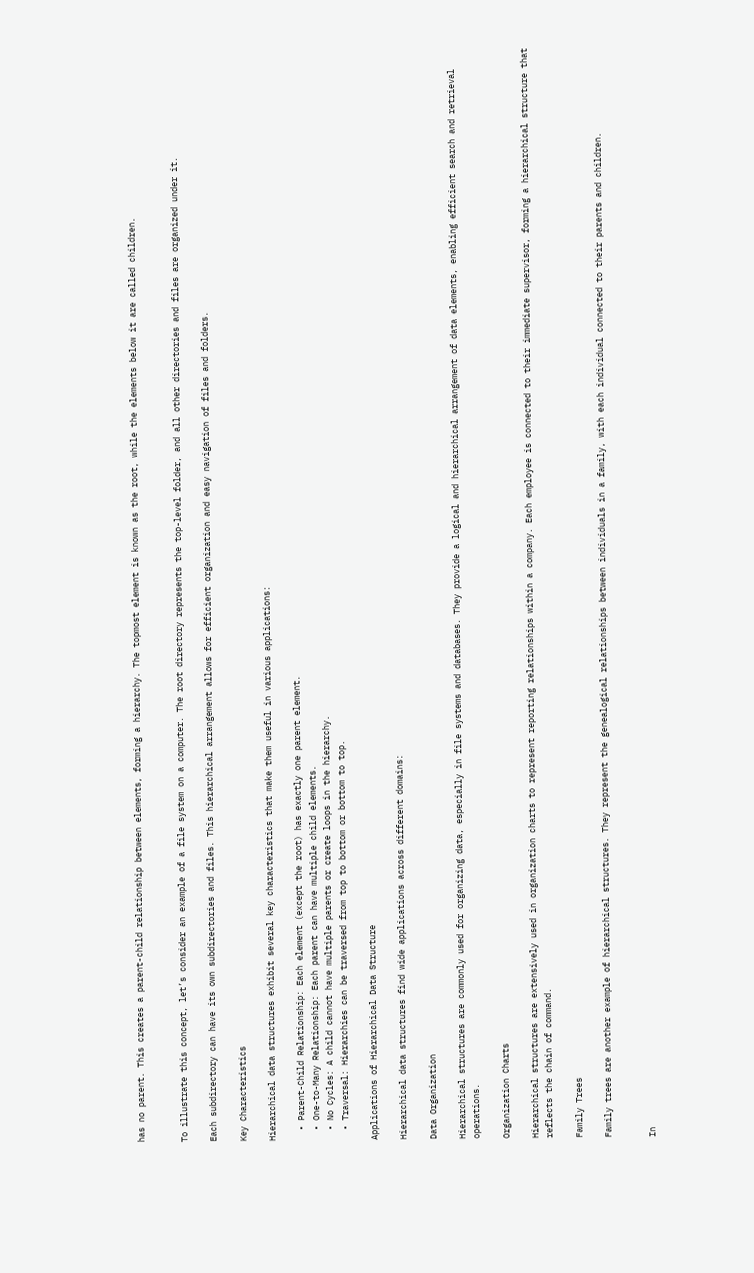has no parent. This creates a parent-child relationship between elements, forming a hierarchy. The topmost element is known as the root, while the elements below it are called children.


To illustrate this concept, let’s consider an example of a file system on a computer. The root directory represents the top-level folder, and all other directories and files are organized under it.

Each subdirectory can have its own subdirectories and files. This hierarchical arrangement allows for efficient organization and easy navigation of files and folders.

Key Characteristics

Hierarchical data structures exhibit several key characteristics that make them useful in various applications:

  • Parent-Child Relationship: Each element (except the root) has exactly one parent element.
  • One-to-Many Relationship: Each parent can have multiple child elements.
  • No Cycles: A child cannot have multiple parents or create loops in the hierarchy.
  • Traversal: Hierarchies can be traversed from top to bottom or bottom to top.

Applications of Hierarchical Data Structure

Hierarchical data structures find wide applications across different domains:

Data Organization

Hierarchical structures are commonly used for organizing data, especially in file systems and databases. They provide a logical and hierarchical arrangement of data elements, enabling efficient search and retrieval operations.

Organization Charts

Hierarchical structures are extensively used in organization charts to represent reporting relationships within a company. Each employee is connected to their immediate supervisor, forming a hierarchical structure that reflects the chain of command.

Family Trees

Family trees are another example of hierarchical structures. They represent the genealogical relationships between individuals in a family, with each individual connected to their parents and children.


In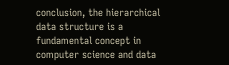conclusion, the hierarchical data structure is a fundamental concept in computer science and data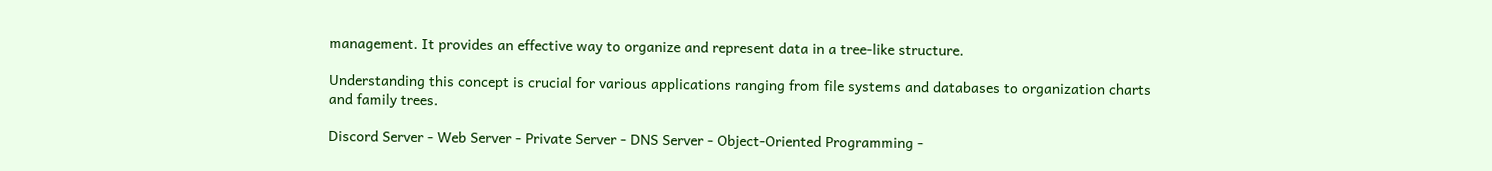management. It provides an effective way to organize and represent data in a tree-like structure.

Understanding this concept is crucial for various applications ranging from file systems and databases to organization charts and family trees.

Discord Server - Web Server - Private Server - DNS Server - Object-Oriented Programming -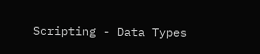Scripting - Data Types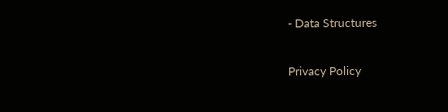- Data Structures

Privacy Policy